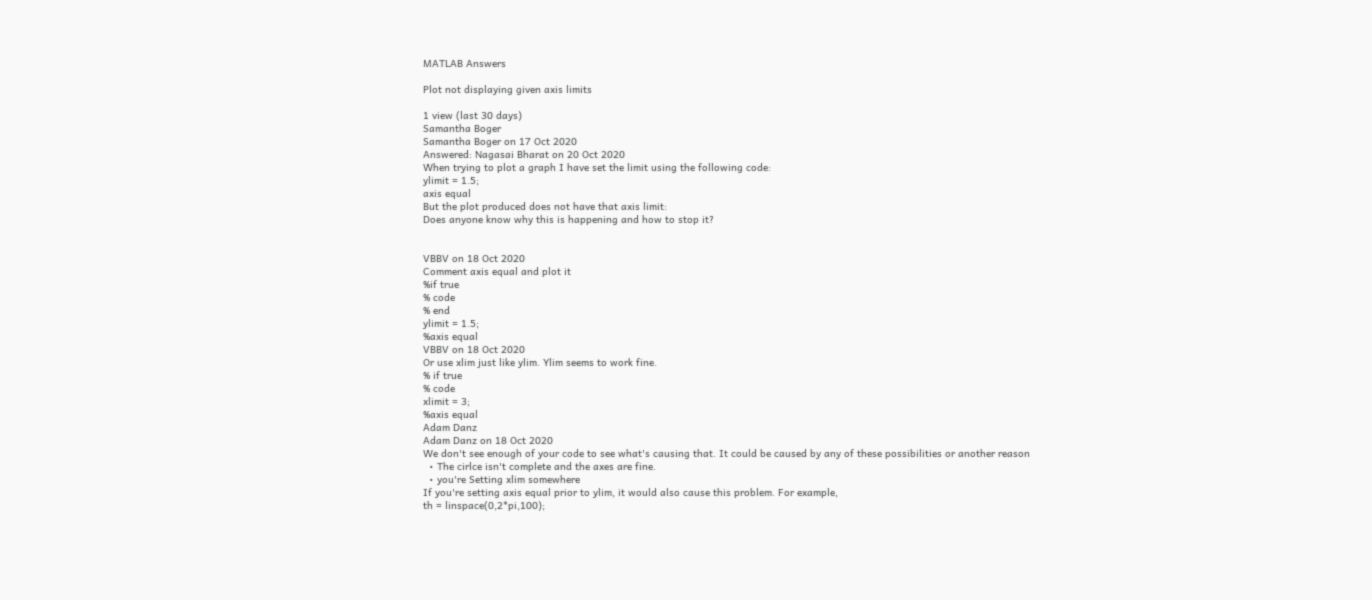MATLAB Answers

Plot not displaying given axis limits

1 view (last 30 days)
Samantha Boger
Samantha Boger on 17 Oct 2020
Answered: Nagasai Bharat on 20 Oct 2020
When trying to plot a graph I have set the limit using the following code:
ylimit = 1.5;
axis equal
But the plot produced does not have that axis limit:
Does anyone know why this is happening and how to stop it?


VBBV on 18 Oct 2020
Comment axis equal and plot it
%if true
% code
% end
ylimit = 1.5;
%axis equal
VBBV on 18 Oct 2020
Or use xlim just like ylim. Ylim seems to work fine.
% if true
% code
xlimit = 3;
%axis equal
Adam Danz
Adam Danz on 18 Oct 2020
We don't see enough of your code to see what's causing that. It could be caused by any of these possibilities or another reason
  • The cirlce isn't complete and the axes are fine.
  • you're Setting xlim somewhere
If you're setting axis equal prior to ylim, it would also cause this problem. For example,
th = linspace(0,2*pi,100);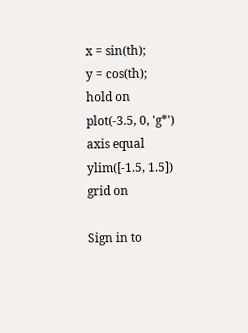x = sin(th);
y = cos(th);
hold on
plot(-3.5, 0, 'g*')
axis equal
ylim([-1.5, 1.5])
grid on

Sign in to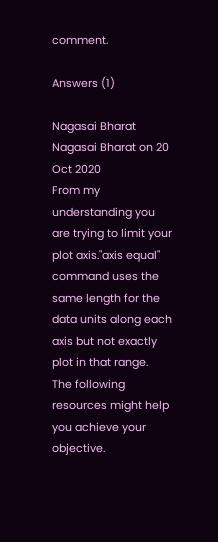comment.

Answers (1)

Nagasai Bharat
Nagasai Bharat on 20 Oct 2020
From my understanding you are trying to limit your plot axis."axis equal" command uses the same length for the data units along each axis but not exactly plot in that range.
The following resources might help you achieve your objective.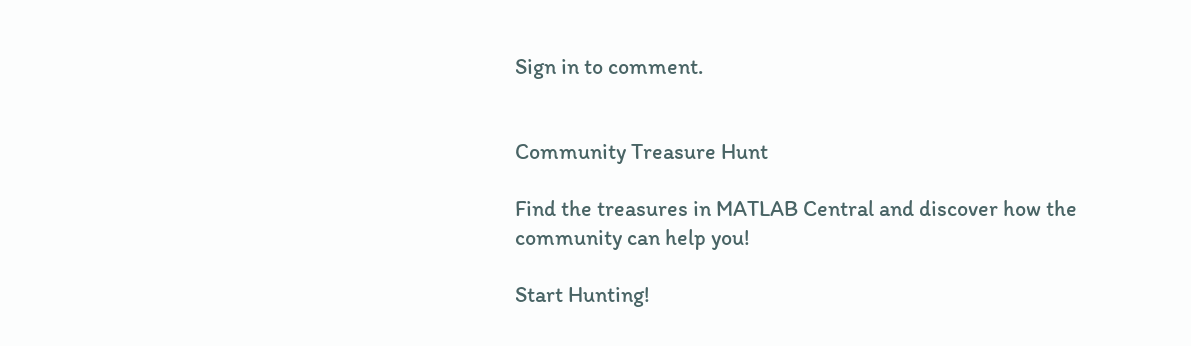Sign in to comment.


Community Treasure Hunt

Find the treasures in MATLAB Central and discover how the community can help you!

Start Hunting!